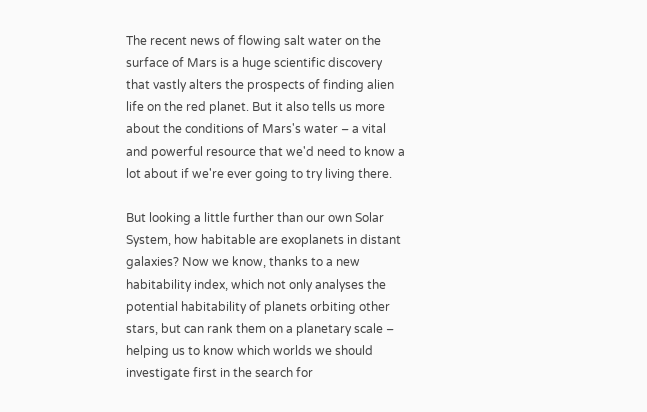The recent news of flowing salt water on the surface of Mars is a huge scientific discovery that vastly alters the prospects of finding alien life on the red planet. But it also tells us more about the conditions of Mars's water – a vital and powerful resource that we'd need to know a lot about if we're ever going to try living there.

But looking a little further than our own Solar System, how habitable are exoplanets in distant galaxies? Now we know, thanks to a new habitability index, which not only analyses the potential habitability of planets orbiting other stars, but can rank them on a planetary scale – helping us to know which worlds we should investigate first in the search for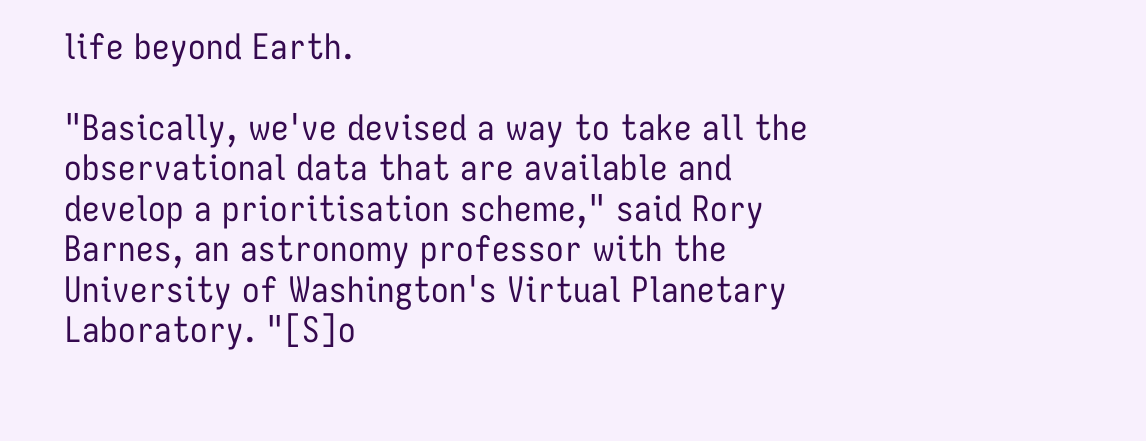life beyond Earth.

"Basically, we've devised a way to take all the observational data that are available and develop a prioritisation scheme," said Rory Barnes, an astronomy professor with the University of Washington's Virtual Planetary Laboratory. "[S]o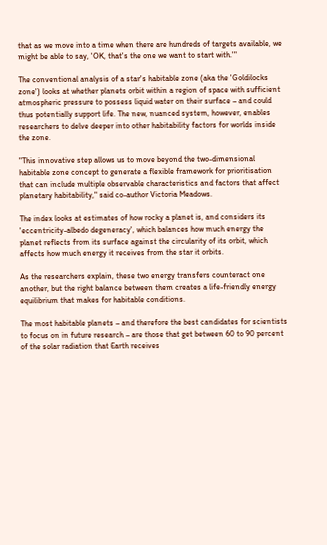that as we move into a time when there are hundreds of targets available, we might be able to say, 'OK, that's the one we want to start with.'"

The conventional analysis of a star's habitable zone (aka the 'Goldilocks zone') looks at whether planets orbit within a region of space with sufficient atmospheric pressure to possess liquid water on their surface – and could thus potentially support life. The new, nuanced system, however, enables researchers to delve deeper into other habitability factors for worlds inside the zone.

"This innovative step allows us to move beyond the two-dimensional habitable zone concept to generate a flexible framework for prioritisation that can include multiple observable characteristics and factors that affect planetary habitability," said co-author Victoria Meadows.

The index looks at estimates of how rocky a planet is, and considers its 'eccentricity-albedo degeneracy', which balances how much energy the planet reflects from its surface against the circularity of its orbit, which affects how much energy it receives from the star it orbits.

As the researchers explain, these two energy transfers counteract one another, but the right balance between them creates a life-friendly energy equilibrium that makes for habitable conditions.

The most habitable planets – and therefore the best candidates for scientists to focus on in future research – are those that get between 60 to 90 percent of the solar radiation that Earth receives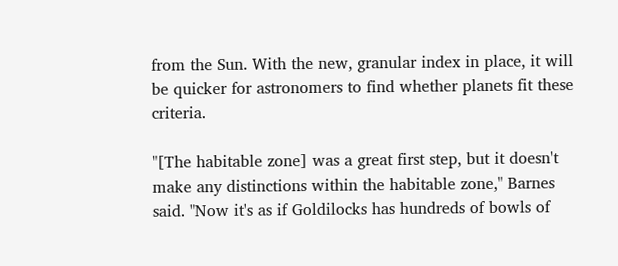from the Sun. With the new, granular index in place, it will be quicker for astronomers to find whether planets fit these criteria.

"[The habitable zone] was a great first step, but it doesn't make any distinctions within the habitable zone," Barnes said. "Now it's as if Goldilocks has hundreds of bowls of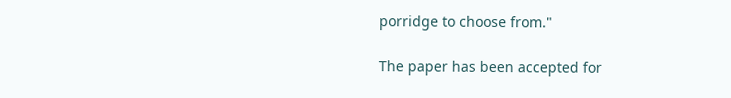porridge to choose from."

The paper has been accepted for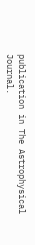publication in The Astrophysical Journal.